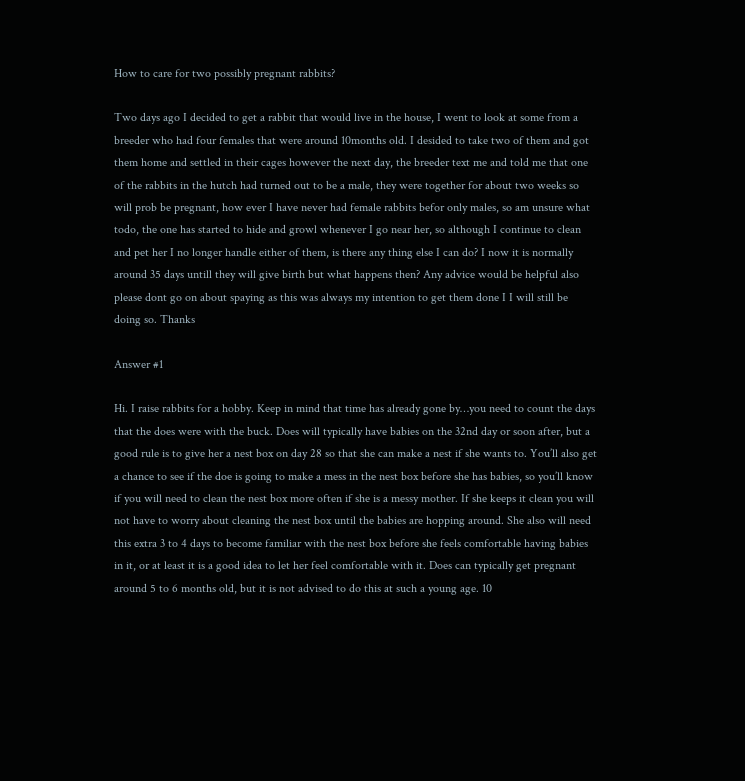How to care for two possibly pregnant rabbits?

Two days ago I decided to get a rabbit that would live in the house, I went to look at some from a breeder who had four females that were around 10months old. I desided to take two of them and got them home and settled in their cages however the next day, the breeder text me and told me that one of the rabbits in the hutch had turned out to be a male, they were together for about two weeks so will prob be pregnant, how ever I have never had female rabbits befor only males, so am unsure what todo, the one has started to hide and growl whenever I go near her, so although I continue to clean and pet her I no longer handle either of them, is there any thing else I can do? I now it is normally around 35 days untill they will give birth but what happens then? Any advice would be helpful also please dont go on about spaying as this was always my intention to get them done I I will still be doing so. Thanks

Answer #1

Hi. I raise rabbits for a hobby. Keep in mind that time has already gone by…you need to count the days that the does were with the buck. Does will typically have babies on the 32nd day or soon after, but a good rule is to give her a nest box on day 28 so that she can make a nest if she wants to. You’ll also get a chance to see if the doe is going to make a mess in the nest box before she has babies, so you’ll know if you will need to clean the nest box more often if she is a messy mother. If she keeps it clean you will not have to worry about cleaning the nest box until the babies are hopping around. She also will need this extra 3 to 4 days to become familiar with the nest box before she feels comfortable having babies in it, or at least it is a good idea to let her feel comfortable with it. Does can typically get pregnant around 5 to 6 months old, but it is not advised to do this at such a young age. 10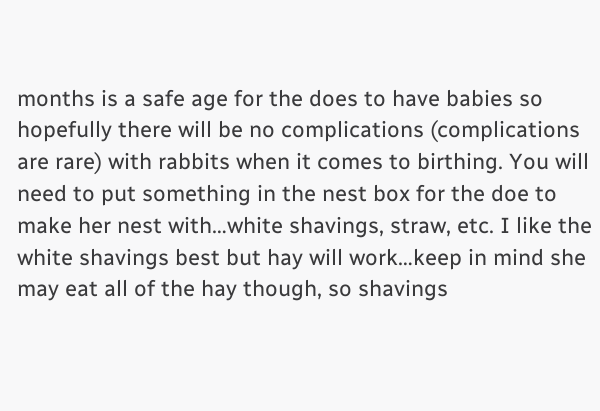months is a safe age for the does to have babies so hopefully there will be no complications (complications are rare) with rabbits when it comes to birthing. You will need to put something in the nest box for the doe to make her nest with…white shavings, straw, etc. I like the white shavings best but hay will work…keep in mind she may eat all of the hay though, so shavings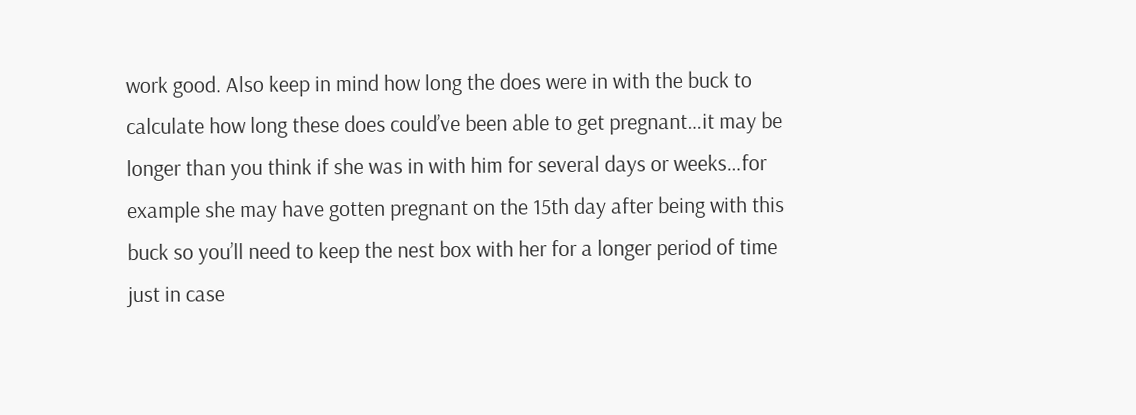work good. Also keep in mind how long the does were in with the buck to calculate how long these does could’ve been able to get pregnant…it may be longer than you think if she was in with him for several days or weeks…for example she may have gotten pregnant on the 15th day after being with this buck so you’ll need to keep the nest box with her for a longer period of time just in case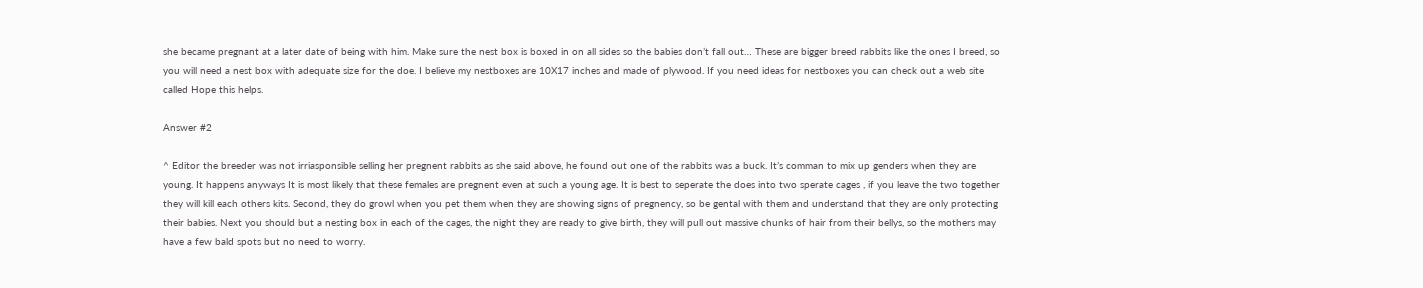she became pregnant at a later date of being with him. Make sure the nest box is boxed in on all sides so the babies don’t fall out… These are bigger breed rabbits like the ones I breed, so you will need a nest box with adequate size for the doe. I believe my nestboxes are 10X17 inches and made of plywood. If you need ideas for nestboxes you can check out a web site called Hope this helps.

Answer #2

^ Editor the breeder was not irriasponsible selling her pregnent rabbits as she said above, he found out one of the rabbits was a buck. It’s comman to mix up genders when they are young. It happens anyways It is most likely that these females are pregnent even at such a young age. It is best to seperate the does into two sperate cages , if you leave the two together they will kill each others kits. Second, they do growl when you pet them when they are showing signs of pregnency, so be gental with them and understand that they are only protecting their babies. Next you should but a nesting box in each of the cages, the night they are ready to give birth, they will pull out massive chunks of hair from their bellys, so the mothers may have a few bald spots but no need to worry.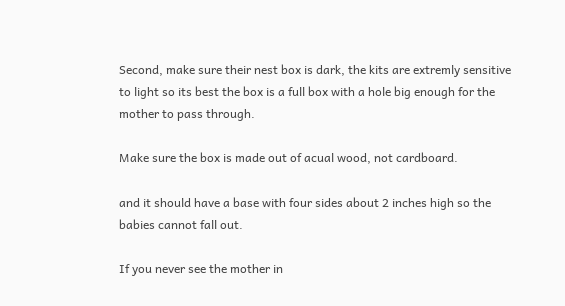Second, make sure their nest box is dark, the kits are extremly sensitive to light so its best the box is a full box with a hole big enough for the mother to pass through.

Make sure the box is made out of acual wood, not cardboard.

and it should have a base with four sides about 2 inches high so the babies cannot fall out.

If you never see the mother in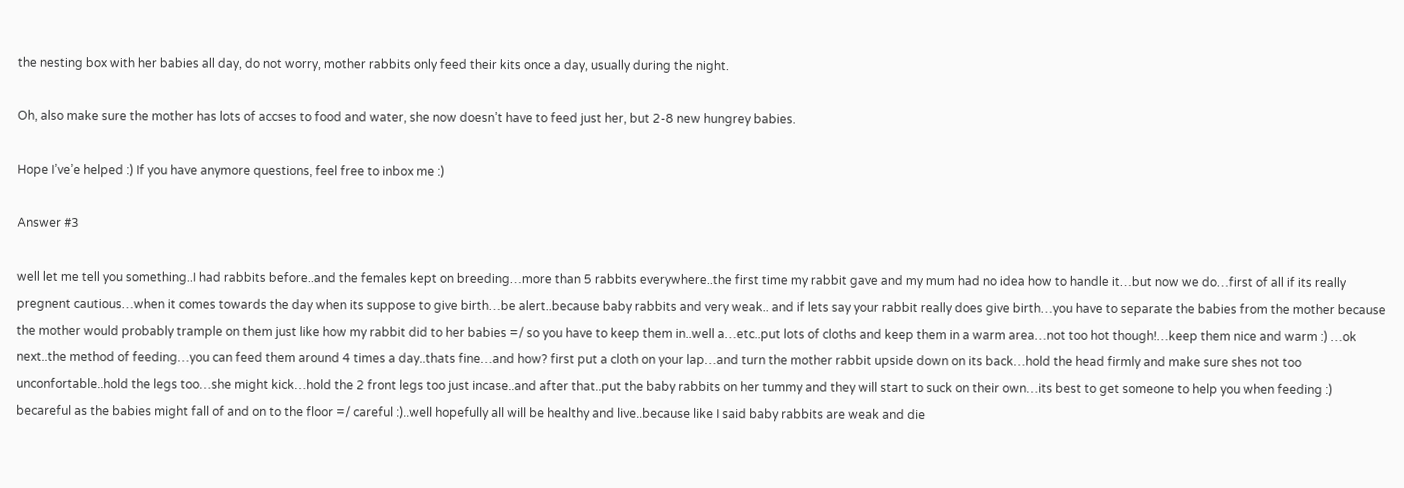the nesting box with her babies all day, do not worry, mother rabbits only feed their kits once a day, usually during the night.

Oh, also make sure the mother has lots of accses to food and water, she now doesn’t have to feed just her, but 2-8 new hungrey babies.

Hope I’ve’e helped :) If you have anymore questions, feel free to inbox me :)

Answer #3

well let me tell you something..I had rabbits before..and the females kept on breeding…more than 5 rabbits everywhere..the first time my rabbit gave and my mum had no idea how to handle it…but now we do…first of all if its really pregnent cautious…when it comes towards the day when its suppose to give birth…be alert..because baby rabbits and very weak.. and if lets say your rabbit really does give birth…you have to separate the babies from the mother because the mother would probably trample on them just like how my rabbit did to her babies =/ so you have to keep them in..well a…etc..put lots of cloths and keep them in a warm area…not too hot though!…keep them nice and warm :) …ok next..the method of feeding…you can feed them around 4 times a day..thats fine…and how? first put a cloth on your lap…and turn the mother rabbit upside down on its back…hold the head firmly and make sure shes not too unconfortable..hold the legs too…she might kick…hold the 2 front legs too just incase..and after that..put the baby rabbits on her tummy and they will start to suck on their own…its best to get someone to help you when feeding :) becareful as the babies might fall of and on to the floor =/ careful :)..well hopefully all will be healthy and live..because like I said baby rabbits are weak and die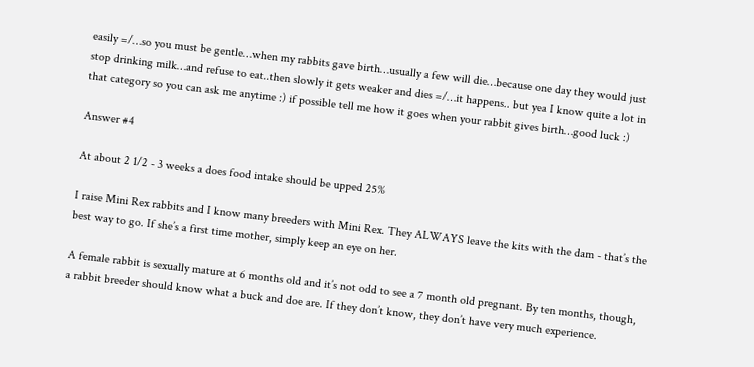easily =/…so you must be gentle…when my rabbits gave birth…usually a few will die…because one day they would just stop drinking milk…and refuse to eat..then slowly it gets weaker and dies =/…it happens.. but yea I know quite a lot in that category so you can ask me anytime :) if possible tell me how it goes when your rabbit gives birth…good luck :)

Answer #4

At about 2 1/2 - 3 weeks a does food intake should be upped 25%

I raise Mini Rex rabbits and I know many breeders with Mini Rex. They ALWAYS leave the kits with the dam - that’s the best way to go. If she’s a first time mother, simply keep an eye on her.

A female rabbit is sexually mature at 6 months old and it’s not odd to see a 7 month old pregnant. By ten months, though, a rabbit breeder should know what a buck and doe are. If they don’t know, they don’t have very much experience.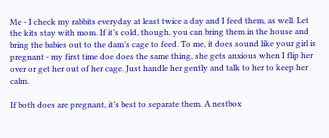Me - I check my rabbits everyday at least twice a day and I feed them, as well. Let the kits stay with mom. If it’s cold, though, you can bring them in the house and bring the babies out to the dam’s cage to feed. To me, it does sound like your girl is pregnant - my first time doe does the same thing, she gets anxious when I flip her over or get her out of her cage. Just handle her gently and talk to her to keep her calm.

If both does are pregnant, it’s best to separate them. A nestbox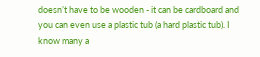doesn’t have to be wooden - it can be cardboard and you can even use a plastic tub (a hard plastic tub). I know many a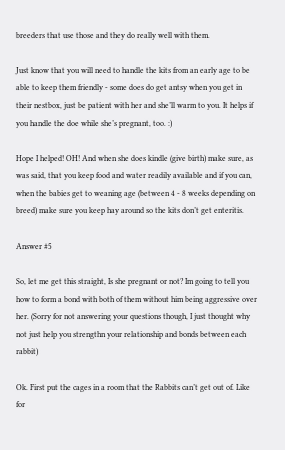breeders that use those and they do really well with them.

Just know that you will need to handle the kits from an early age to be able to keep them friendly - some does do get antsy when you get in their nestbox, just be patient with her and she’ll warm to you. It helps if you handle the doe while she’s pregnant, too. :)

Hope I helped! OH! And when she does kindle (give birth) make sure, as was said, that you keep food and water readily available and if you can, when the babies get to weaning age (between 4 - 8 weeks depending on breed) make sure you keep hay around so the kits don’t get enteritis.

Answer #5

So, let me get this straight, Is she pregnant or not? Im going to tell you how to form a bond with both of them without him being aggressive over her. (Sorry for not answering your questions though, I just thought why not just help you strengthn your relationship and bonds between each rabbit)

Ok. First put the cages in a room that the Rabbits can’t get out of. Like for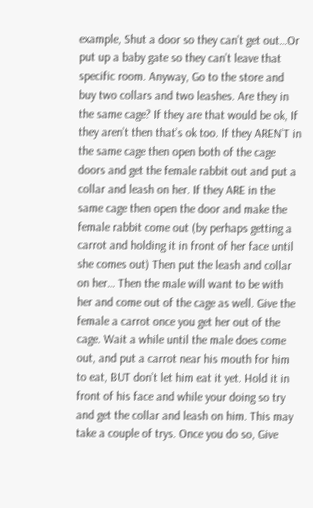example, Shut a door so they can’t get out…Or put up a baby gate so they can’t leave that specific room. Anyway, Go to the store and buy two collars and two leashes. Are they in the same cage? If they are that would be ok, If they aren’t then that’s ok too. If they AREN’T in the same cage then open both of the cage doors and get the female rabbit out and put a collar and leash on her. If they ARE in the same cage then open the door and make the female rabbit come out (by perhaps getting a carrot and holding it in front of her face until she comes out) Then put the leash and collar on her… Then the male will want to be with her and come out of the cage as well. Give the female a carrot once you get her out of the cage. Wait a while until the male does come out, and put a carrot near his mouth for him to eat, BUT don’t let him eat it yet. Hold it in front of his face and while your doing so try and get the collar and leash on him. This may take a couple of trys. Once you do so, Give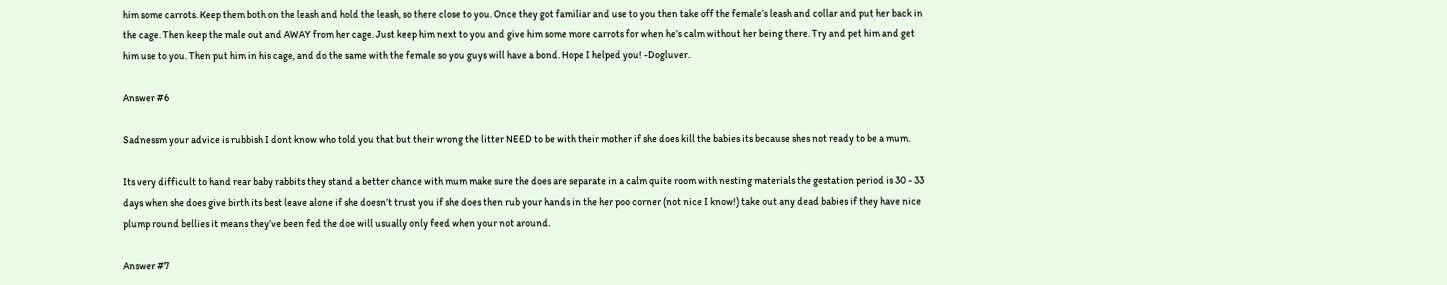him some carrots. Keep them both on the leash and hold the leash, so there close to you. Once they got familiar and use to you then take off the female’s leash and collar and put her back in the cage. Then keep the male out and AWAY from her cage. Just keep him next to you and give him some more carrots for when he’s calm without her being there. Try and pet him and get him use to you. Then put him in his cage, and do the same with the female so you guys will have a bond. Hope I helped you! -Dogluver.

Answer #6

Sadnessm your advice is rubbish I dont know who told you that but their wrong the litter NEED to be with their mother if she does kill the babies its because shes not ready to be a mum.

Its very difficult to hand rear baby rabbits they stand a better chance with mum make sure the does are separate in a calm quite room with nesting materials the gestation period is 30 - 33 days when she does give birth its best leave alone if she doesn’t trust you if she does then rub your hands in the her poo corner (not nice I know!) take out any dead babies if they have nice plump round bellies it means they’ve been fed the doe will usually only feed when your not around.

Answer #7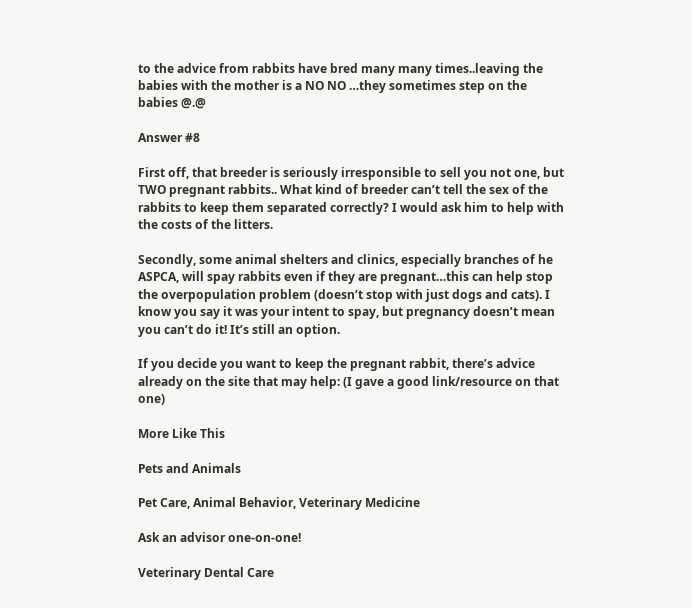to the advice from rabbits have bred many many times..leaving the babies with the mother is a NO NO …they sometimes step on the babies @.@

Answer #8

First off, that breeder is seriously irresponsible to sell you not one, but TWO pregnant rabbits.. What kind of breeder can’t tell the sex of the rabbits to keep them separated correctly? I would ask him to help with the costs of the litters.

Secondly, some animal shelters and clinics, especially branches of he ASPCA, will spay rabbits even if they are pregnant…this can help stop the overpopulation problem (doesn’t stop with just dogs and cats). I know you say it was your intent to spay, but pregnancy doesn’t mean you can’t do it! It’s still an option.

If you decide you want to keep the pregnant rabbit, there’s advice already on the site that may help: (I gave a good link/resource on that one)

More Like This

Pets and Animals

Pet Care, Animal Behavior, Veterinary Medicine

Ask an advisor one-on-one!

Veterinary Dental Care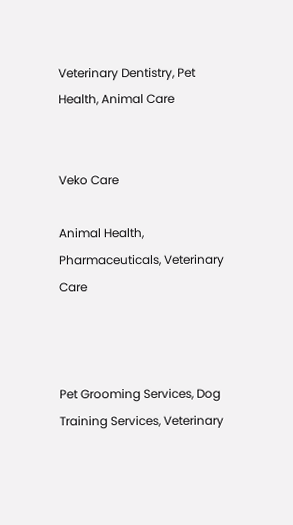Veterinary Dentistry, Pet Health, Animal Care


Veko Care

Animal Health, Pharmaceuticals, Veterinary Care



Pet Grooming Services, Dog Training Services, Veterinary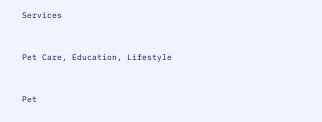Services


Pet Care, Education, Lifestyle


Pet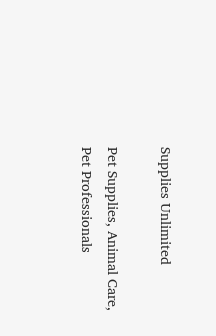Supplies Unlimited

Pet Supplies, Animal Care, Pet Professionals